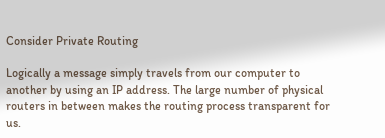Consider Private Routing

Logically a message simply travels from our computer to another by using an IP address. The large number of physical routers in between makes the routing process transparent for us.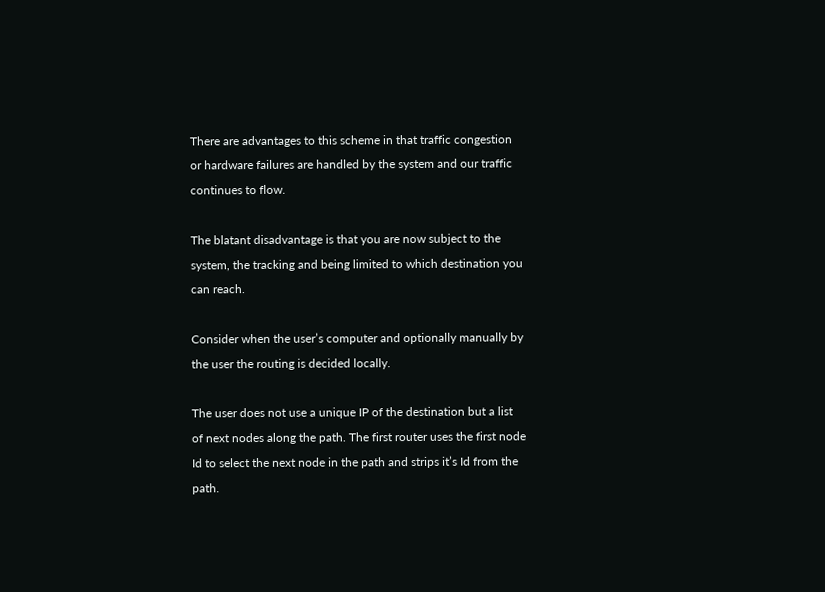There are advantages to this scheme in that traffic congestion or hardware failures are handled by the system and our traffic continues to flow.

The blatant disadvantage is that you are now subject to the system, the tracking and being limited to which destination you can reach.

Consider when the user’s computer and optionally manually by the user the routing is decided locally.

The user does not use a unique IP of the destination but a list of next nodes along the path. The first router uses the first node Id to select the next node in the path and strips it’s Id from the path.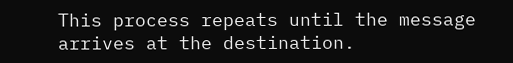This process repeats until the message arrives at the destination.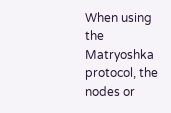When using the Matryoshka protocol, the nodes or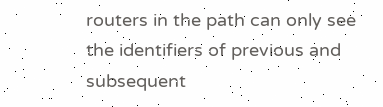routers in the path can only see the identifiers of previous and subsequent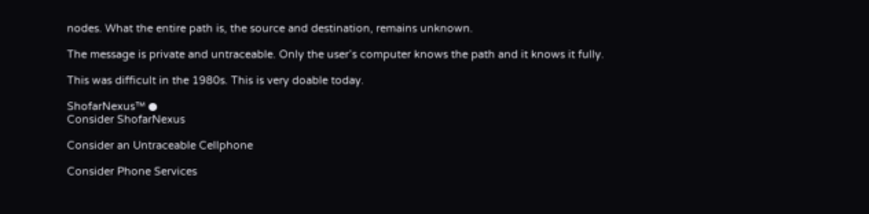nodes. What the entire path is, the source and destination, remains unknown.

The message is private and untraceable. Only the user’s computer knows the path and it knows it fully.

This was difficult in the 1980s. This is very doable today.

ShofarNexus™ ●
Consider ShofarNexus

Consider an Untraceable Cellphone

Consider Phone Services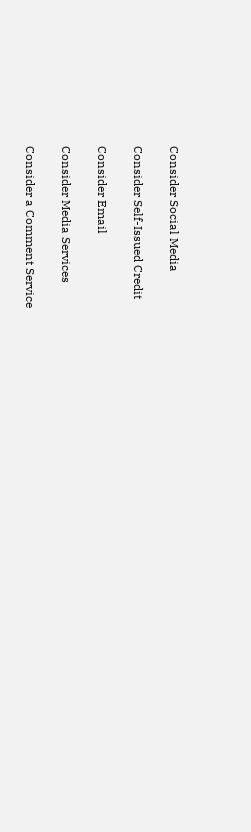Consider Social Media

Consider Self-Issued Credit

Consider Email

Consider Media Services

Consider a Comment Service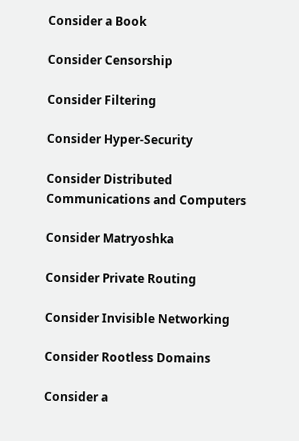Consider a Book

Consider Censorship

Consider Filtering

Consider Hyper-Security

Consider Distributed Communications and Computers

Consider Matryoshka

Consider Private Routing

Consider Invisible Networking

Consider Rootless Domains

Consider a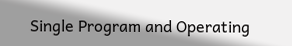Single Program and Operating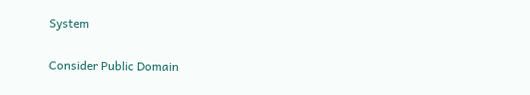System

Consider Public Domain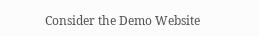Consider the Demo Website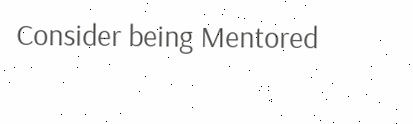Consider being Mentored